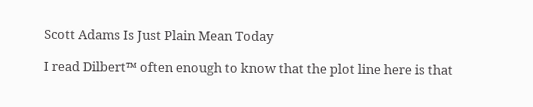Scott Adams Is Just Plain Mean Today

I read Dilbert™ often enough to know that the plot line here is that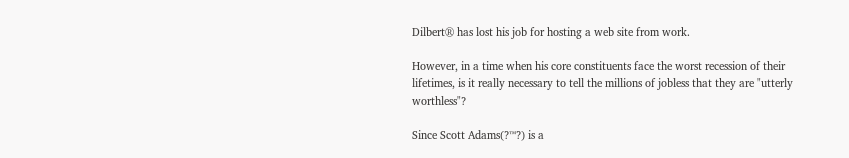Dilbert® has lost his job for hosting a web site from work.

However, in a time when his core constituents face the worst recession of their lifetimes, is it really necessary to tell the millions of jobless that they are "utterly worthless"?

Since Scott Adams(?™?) is a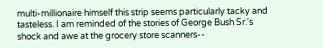multi-millionaire himself this strip seems particularly tacky and tasteless. I am reminded of the stories of George Bush Sr.'s shock and awe at the grocery store scanners--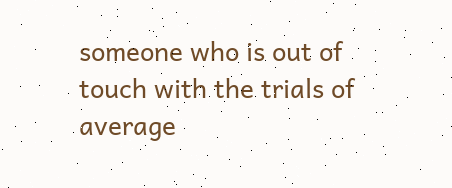someone who is out of touch with the trials of average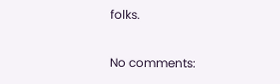folks.

No comments: